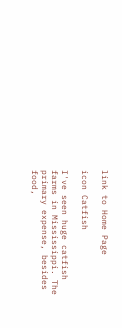link to Home Page

icon Catfish

I've seen huge catfish farms in Mississippi. The primary expense, besides food,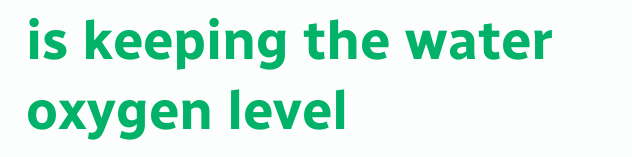is keeping the water oxygen level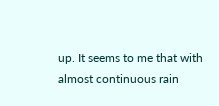up. It seems to me that with almost continuous rain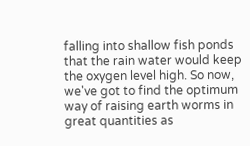falling into shallow fish ponds that the rain water would keep the oxygen level high. So now, we've got to find the optimum way of raising earth worms in great quantities as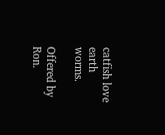catfish love earth worms.

Offered by Ron.